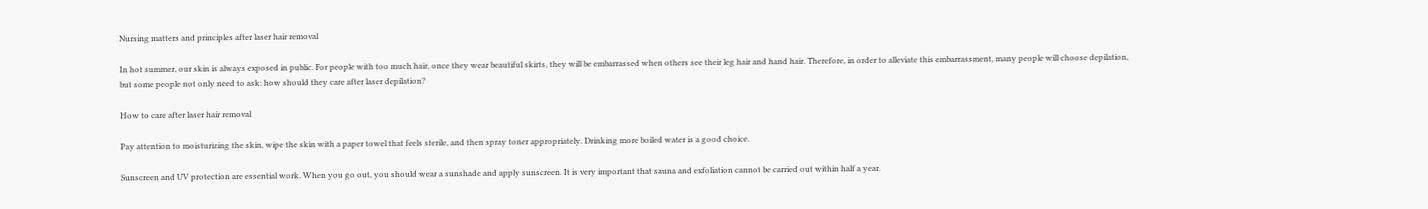Nursing matters and principles after laser hair removal

In hot summer, our skin is always exposed in public. For people with too much hair, once they wear beautiful skirts, they will be embarrassed when others see their leg hair and hand hair. Therefore, in order to alleviate this embarrassment, many people will choose depilation, but some people not only need to ask: how should they care after laser depilation?

How to care after laser hair removal

Pay attention to moisturizing the skin, wipe the skin with a paper towel that feels sterile, and then spray toner appropriately. Drinking more boiled water is a good choice.

Sunscreen and UV protection are essential work. When you go out, you should wear a sunshade and apply sunscreen. It is very important that sauna and exfoliation cannot be carried out within half a year.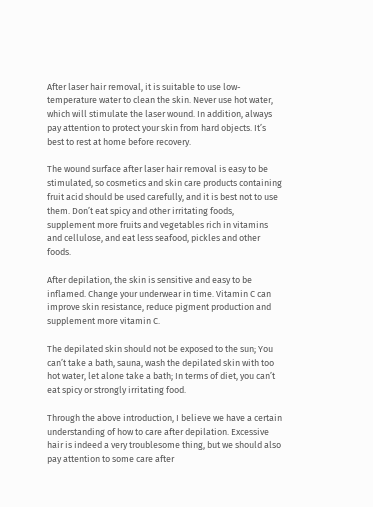After laser hair removal, it is suitable to use low-temperature water to clean the skin. Never use hot water, which will stimulate the laser wound. In addition, always pay attention to protect your skin from hard objects. It’s best to rest at home before recovery.

The wound surface after laser hair removal is easy to be stimulated, so cosmetics and skin care products containing fruit acid should be used carefully, and it is best not to use them. Don’t eat spicy and other irritating foods, supplement more fruits and vegetables rich in vitamins and cellulose, and eat less seafood, pickles and other foods.

After depilation, the skin is sensitive and easy to be inflamed. Change your underwear in time. Vitamin C can improve skin resistance, reduce pigment production and supplement more vitamin C.

The depilated skin should not be exposed to the sun; You can’t take a bath, sauna, wash the depilated skin with too hot water, let alone take a bath; In terms of diet, you can’t eat spicy or strongly irritating food.

Through the above introduction, I believe we have a certain understanding of how to care after depilation. Excessive hair is indeed a very troublesome thing, but we should also pay attention to some care after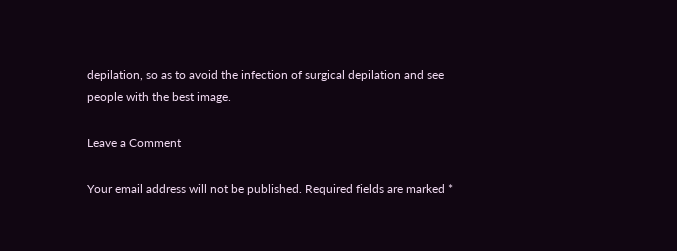depilation, so as to avoid the infection of surgical depilation and see people with the best image.

Leave a Comment

Your email address will not be published. Required fields are marked *